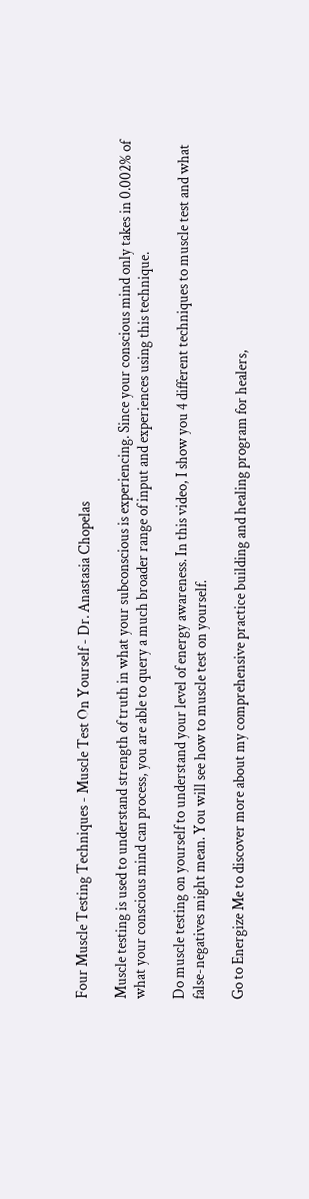Four Muscle Testing Techniques - Muscle Test On Yourself - Dr. Anastasia Chopelas

Muscle testing is used to understand strength of truth in what your subconscious is experiencing. Since your conscious mind only takes in 0.002% of what your conscious mind can process, you are able to query a much broader range of input and experiences using this technique.

Do muscle testing on yourself to understand your level of energy awareness. In this video, I show you 4 different techniques to muscle test and what false-negatives might mean. You will see how to muscle test on yourself.

Go to Energize Me to discover more about my comprehensive practice building and healing program for healers,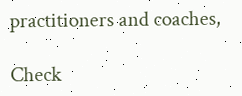practitioners and coaches,

Check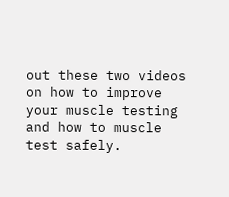out these two videos on how to improve your muscle testing and how to muscle test safely.